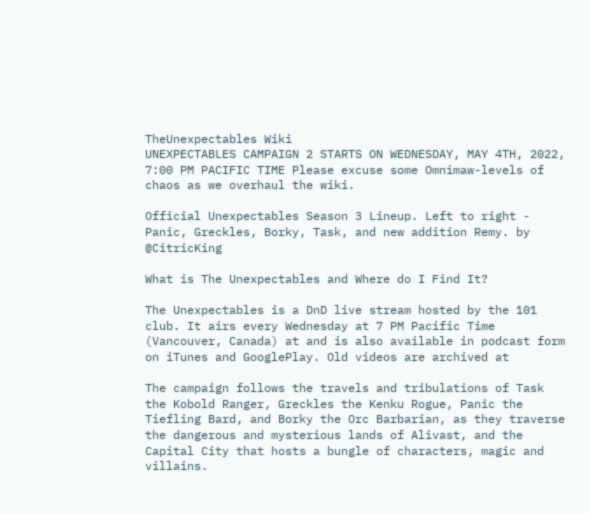TheUnexpectables Wiki
UNEXPECTABLES CAMPAIGN 2 STARTS ON WEDNESDAY, MAY 4TH, 2022, 7:00 PM PACIFIC TIME Please excuse some Omnimaw-levels of chaos as we overhaul the wiki.

Official Unexpectables Season 3 Lineup. Left to right - Panic, Greckles, Borky, Task, and new addition Remy. by @CitricKing

What is The Unexpectables and Where do I Find It?

The Unexpectables is a DnD live stream hosted by the 101 club. It airs every Wednesday at 7 PM Pacific Time (Vancouver, Canada) at and is also available in podcast form on iTunes and GooglePlay. Old videos are archived at

The campaign follows the travels and tribulations of Task the Kobold Ranger, Greckles the Kenku Rogue, Panic the Tiefling Bard, and Borky the Orc Barbarian, as they traverse the dangerous and mysterious lands of Alivast, and the Capital City that hosts a bungle of characters, magic and villains.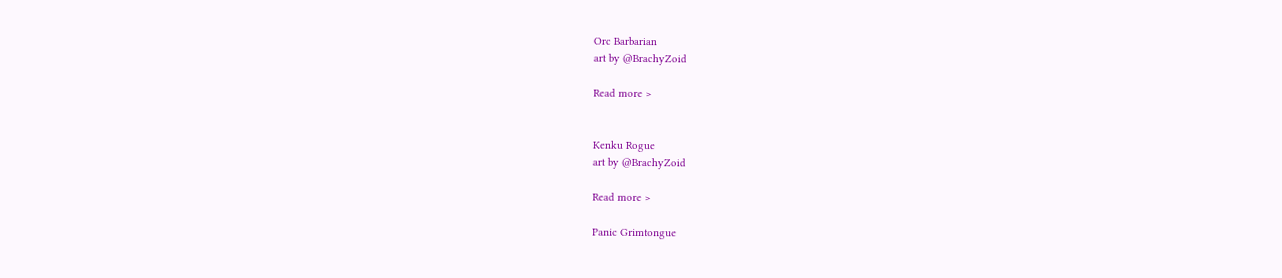Orc Barbarian
art by @BrachyZoid

Read more >


Kenku Rogue
art by @BrachyZoid

Read more >

Panic Grimtongue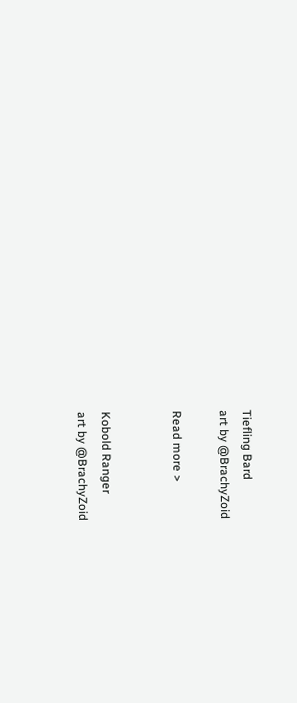Tiefling Bard
art by @BrachyZoid

Read more >


Kobold Ranger
art by @BrachyZoid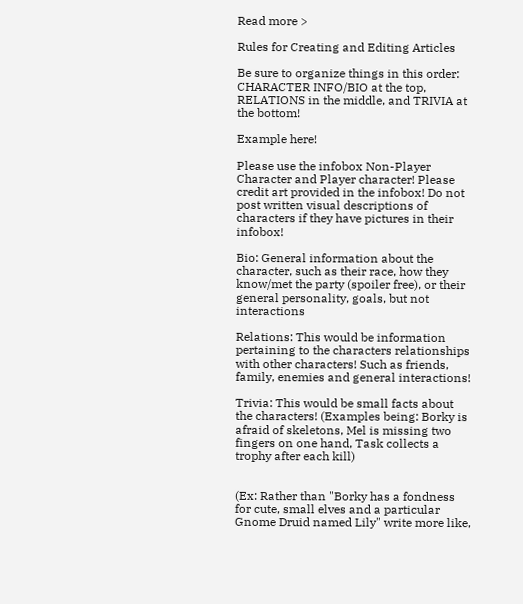Read more >

Rules for Creating and Editing Articles

Be sure to organize things in this order: CHARACTER INFO/BIO at the top, RELATIONS in the middle, and TRIVIA at the bottom!

Example here!

Please use the infobox Non-Player Character and Player character! Please credit art provided in the infobox! Do not post written visual descriptions of characters if they have pictures in their infobox!

Bio: General information about the character, such as their race, how they know/met the party (spoiler free), or their general personality, goals, but not interactions

Relations: This would be information pertaining to the characters relationships with other characters! Such as friends, family, enemies and general interactions!

Trivia: This would be small facts about the characters! (Examples being: Borky is afraid of skeletons, Mel is missing two fingers on one hand, Task collects a trophy after each kill)


(Ex: Rather than "Borky has a fondness for cute, small elves and a particular Gnome Druid named Lily" write more like,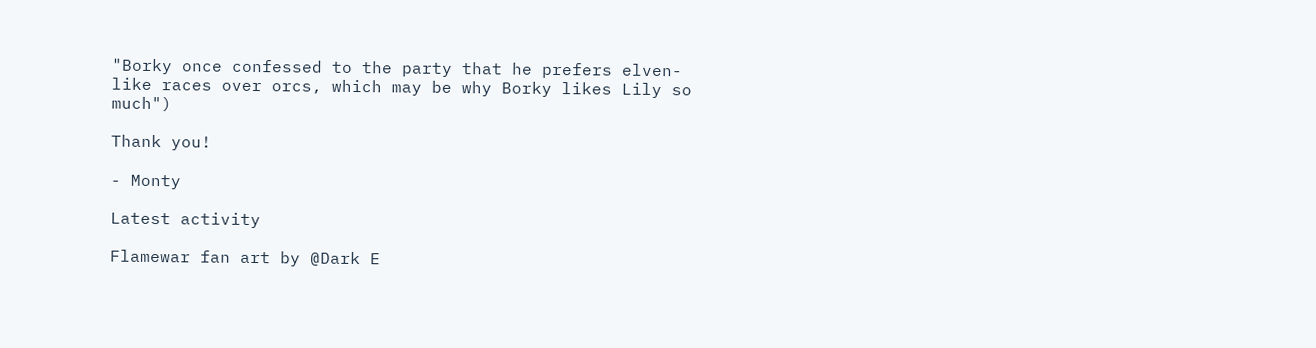"Borky once confessed to the party that he prefers elven-like races over orcs, which may be why Borky likes Lily so much")

Thank you!

- Monty

Latest activity

Flamewar fan art by @Dark E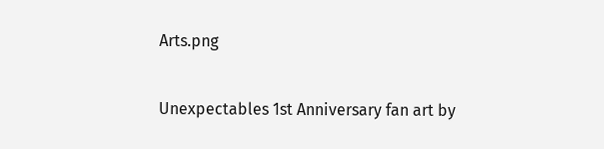Arts.png

Unexpectables 1st Anniversary fan art by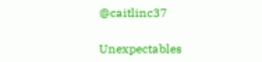@caitlinc37

Unexpectables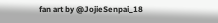fan art by @JojieSenpai_18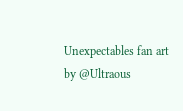Unexpectables fan art by @Ultraous